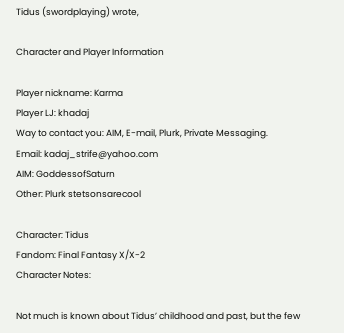Tidus (swordplaying) wrote,

Character and Player Information

Player nickname: Karma
Player LJ: khadaj
Way to contact you: AIM, E-mail, Plurk, Private Messaging.
Email: kadaj_strife@yahoo.com
AIM: GoddessofSaturn
Other: Plurk stetsonsarecool

Character: Tidus
Fandom: Final Fantasy X/X-2
Character Notes:

Not much is known about Tidus’ childhood and past, but the few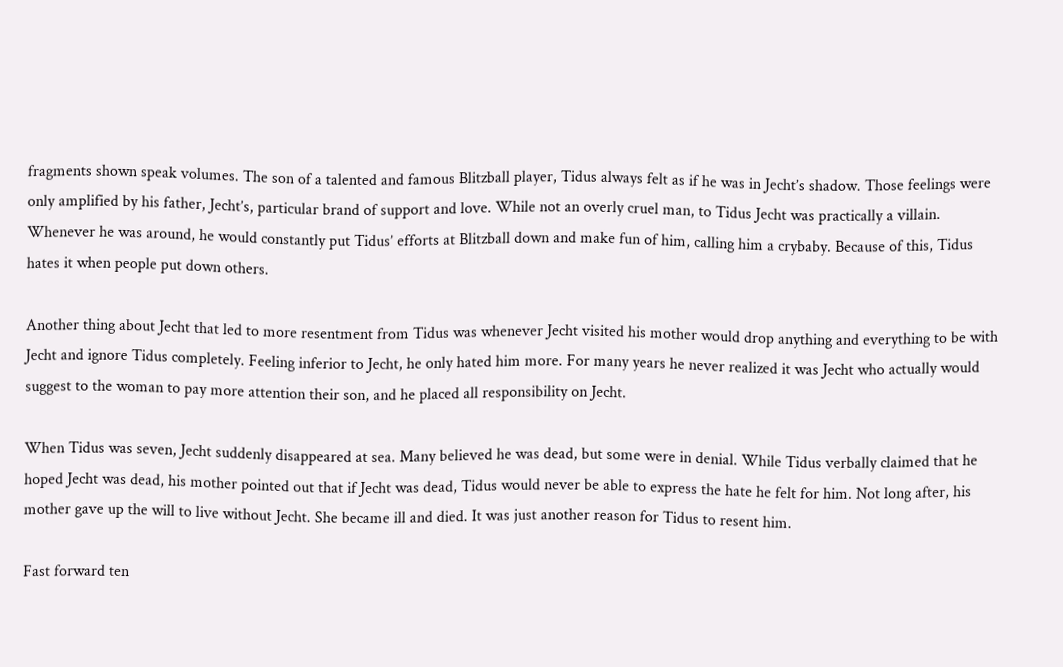fragments shown speak volumes. The son of a talented and famous Blitzball player, Tidus always felt as if he was in Jecht’s shadow. Those feelings were only amplified by his father, Jecht’s, particular brand of support and love. While not an overly cruel man, to Tidus Jecht was practically a villain. Whenever he was around, he would constantly put Tidus’ efforts at Blitzball down and make fun of him, calling him a crybaby. Because of this, Tidus hates it when people put down others.

Another thing about Jecht that led to more resentment from Tidus was whenever Jecht visited his mother would drop anything and everything to be with Jecht and ignore Tidus completely. Feeling inferior to Jecht, he only hated him more. For many years he never realized it was Jecht who actually would suggest to the woman to pay more attention their son, and he placed all responsibility on Jecht.

When Tidus was seven, Jecht suddenly disappeared at sea. Many believed he was dead, but some were in denial. While Tidus verbally claimed that he hoped Jecht was dead, his mother pointed out that if Jecht was dead, Tidus would never be able to express the hate he felt for him. Not long after, his mother gave up the will to live without Jecht. She became ill and died. It was just another reason for Tidus to resent him.

Fast forward ten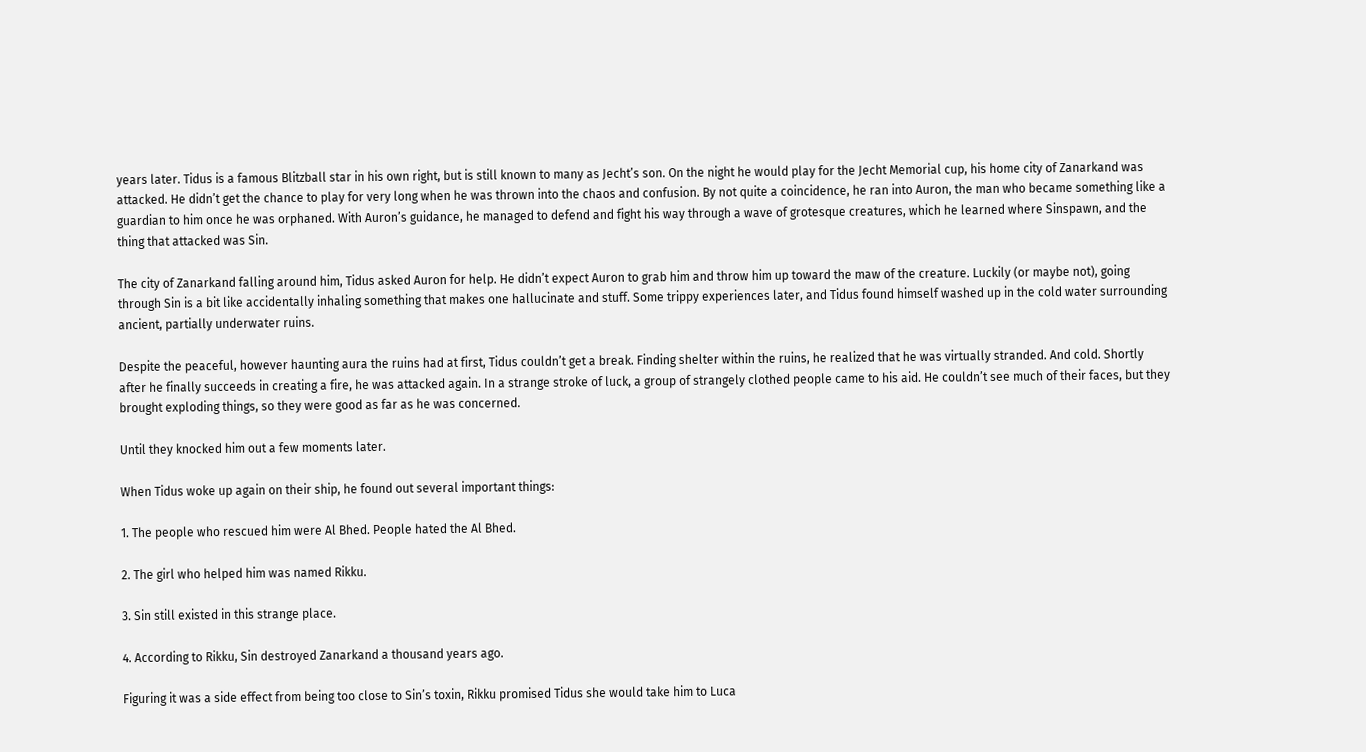years later. Tidus is a famous Blitzball star in his own right, but is still known to many as Jecht’s son. On the night he would play for the Jecht Memorial cup, his home city of Zanarkand was attacked. He didn’t get the chance to play for very long when he was thrown into the chaos and confusion. By not quite a coincidence, he ran into Auron, the man who became something like a guardian to him once he was orphaned. With Auron’s guidance, he managed to defend and fight his way through a wave of grotesque creatures, which he learned where Sinspawn, and the thing that attacked was Sin.

The city of Zanarkand falling around him, Tidus asked Auron for help. He didn’t expect Auron to grab him and throw him up toward the maw of the creature. Luckily (or maybe not), going through Sin is a bit like accidentally inhaling something that makes one hallucinate and stuff. Some trippy experiences later, and Tidus found himself washed up in the cold water surrounding ancient, partially underwater ruins.

Despite the peaceful, however haunting aura the ruins had at first, Tidus couldn’t get a break. Finding shelter within the ruins, he realized that he was virtually stranded. And cold. Shortly after he finally succeeds in creating a fire, he was attacked again. In a strange stroke of luck, a group of strangely clothed people came to his aid. He couldn’t see much of their faces, but they brought exploding things, so they were good as far as he was concerned.

Until they knocked him out a few moments later.

When Tidus woke up again on their ship, he found out several important things:

1. The people who rescued him were Al Bhed. People hated the Al Bhed.

2. The girl who helped him was named Rikku.

3. Sin still existed in this strange place.

4. According to Rikku, Sin destroyed Zanarkand a thousand years ago.

Figuring it was a side effect from being too close to Sin’s toxin, Rikku promised Tidus she would take him to Luca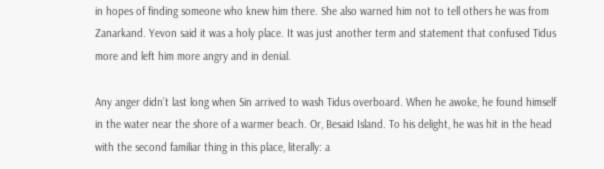in hopes of finding someone who knew him there. She also warned him not to tell others he was from Zanarkand. Yevon said it was a holy place. It was just another term and statement that confused Tidus more and left him more angry and in denial.

Any anger didn’t last long when Sin arrived to wash Tidus overboard. When he awoke, he found himself in the water near the shore of a warmer beach. Or, Besaid Island. To his delight, he was hit in the head with the second familiar thing in this place, literally: a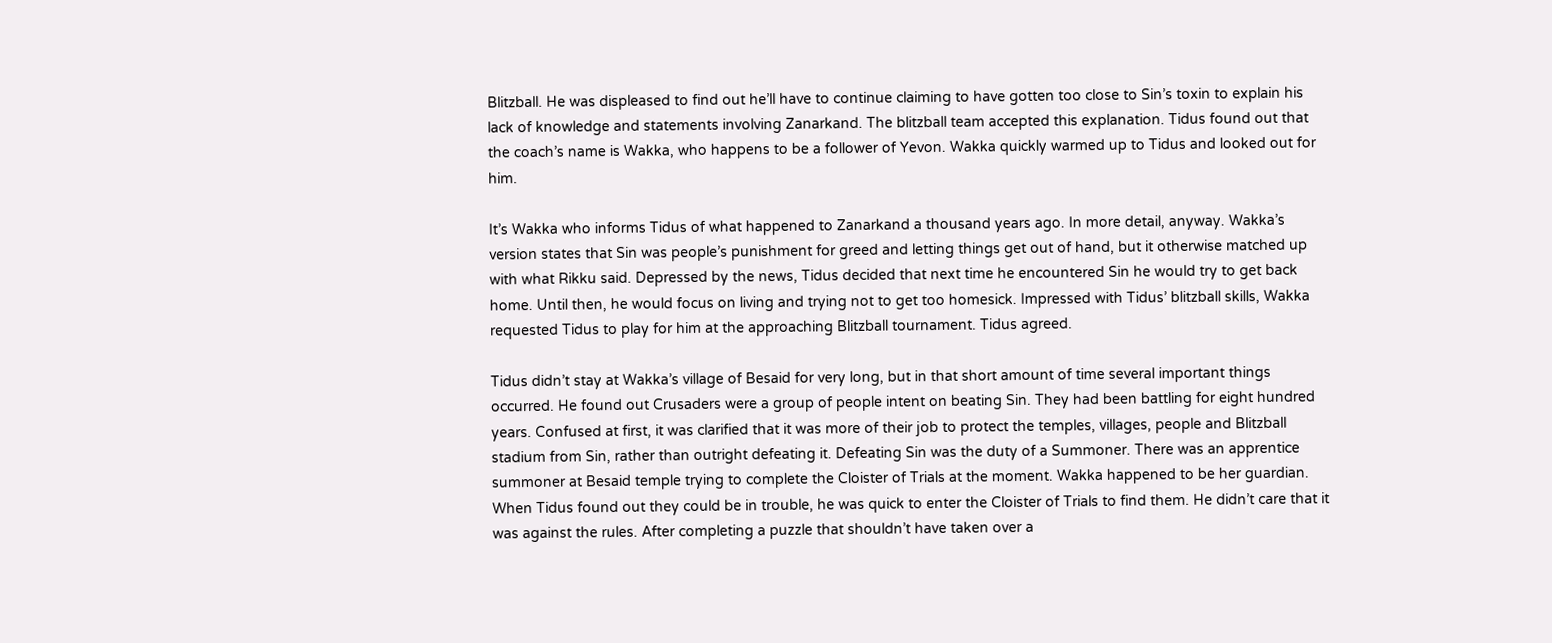Blitzball. He was displeased to find out he’ll have to continue claiming to have gotten too close to Sin’s toxin to explain his lack of knowledge and statements involving Zanarkand. The blitzball team accepted this explanation. Tidus found out that the coach’s name is Wakka, who happens to be a follower of Yevon. Wakka quickly warmed up to Tidus and looked out for him.

It’s Wakka who informs Tidus of what happened to Zanarkand a thousand years ago. In more detail, anyway. Wakka’s version states that Sin was people’s punishment for greed and letting things get out of hand, but it otherwise matched up with what Rikku said. Depressed by the news, Tidus decided that next time he encountered Sin he would try to get back home. Until then, he would focus on living and trying not to get too homesick. Impressed with Tidus’ blitzball skills, Wakka requested Tidus to play for him at the approaching Blitzball tournament. Tidus agreed.

Tidus didn’t stay at Wakka’s village of Besaid for very long, but in that short amount of time several important things occurred. He found out Crusaders were a group of people intent on beating Sin. They had been battling for eight hundred years. Confused at first, it was clarified that it was more of their job to protect the temples, villages, people and Blitzball stadium from Sin, rather than outright defeating it. Defeating Sin was the duty of a Summoner. There was an apprentice summoner at Besaid temple trying to complete the Cloister of Trials at the moment. Wakka happened to be her guardian. When Tidus found out they could be in trouble, he was quick to enter the Cloister of Trials to find them. He didn’t care that it was against the rules. After completing a puzzle that shouldn’t have taken over a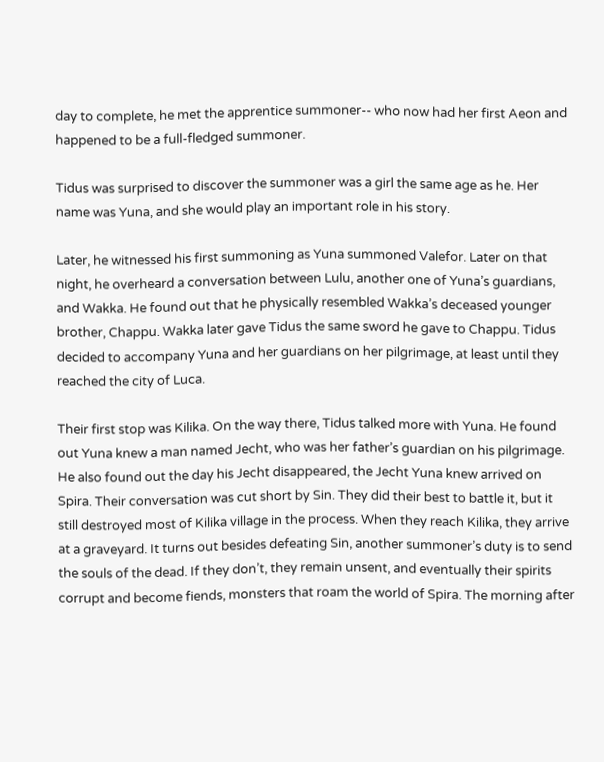day to complete, he met the apprentice summoner-- who now had her first Aeon and happened to be a full-fledged summoner.

Tidus was surprised to discover the summoner was a girl the same age as he. Her name was Yuna, and she would play an important role in his story.

Later, he witnessed his first summoning as Yuna summoned Valefor. Later on that night, he overheard a conversation between Lulu, another one of Yuna’s guardians, and Wakka. He found out that he physically resembled Wakka’s deceased younger brother, Chappu. Wakka later gave Tidus the same sword he gave to Chappu. Tidus decided to accompany Yuna and her guardians on her pilgrimage, at least until they reached the city of Luca.

Their first stop was Kilika. On the way there, Tidus talked more with Yuna. He found out Yuna knew a man named Jecht, who was her father’s guardian on his pilgrimage. He also found out the day his Jecht disappeared, the Jecht Yuna knew arrived on Spira. Their conversation was cut short by Sin. They did their best to battle it, but it still destroyed most of Kilika village in the process. When they reach Kilika, they arrive at a graveyard. It turns out besides defeating Sin, another summoner’s duty is to send the souls of the dead. If they don’t, they remain unsent, and eventually their spirits corrupt and become fiends, monsters that roam the world of Spira. The morning after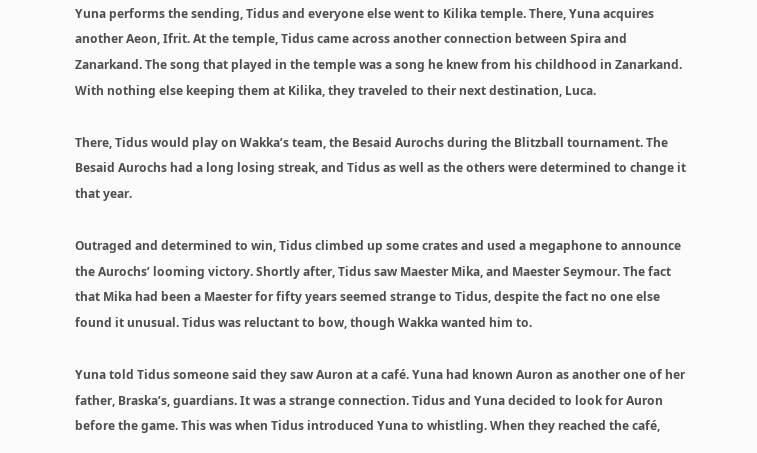Yuna performs the sending, Tidus and everyone else went to Kilika temple. There, Yuna acquires another Aeon, Ifrit. At the temple, Tidus came across another connection between Spira and Zanarkand. The song that played in the temple was a song he knew from his childhood in Zanarkand. With nothing else keeping them at Kilika, they traveled to their next destination, Luca.

There, Tidus would play on Wakka’s team, the Besaid Aurochs during the Blitzball tournament. The Besaid Aurochs had a long losing streak, and Tidus as well as the others were determined to change it that year.

Outraged and determined to win, Tidus climbed up some crates and used a megaphone to announce the Aurochs’ looming victory. Shortly after, Tidus saw Maester Mika, and Maester Seymour. The fact that Mika had been a Maester for fifty years seemed strange to Tidus, despite the fact no one else found it unusual. Tidus was reluctant to bow, though Wakka wanted him to.

Yuna told Tidus someone said they saw Auron at a café. Yuna had known Auron as another one of her father, Braska’s, guardians. It was a strange connection. Tidus and Yuna decided to look for Auron before the game. This was when Tidus introduced Yuna to whistling. When they reached the café,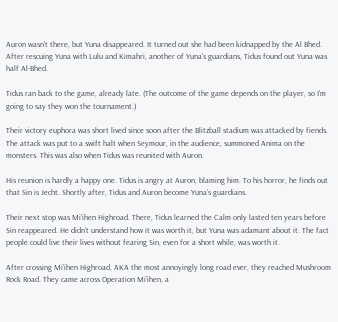Auron wasn’t there, but Yuna disappeared. It turned out she had been kidnapped by the Al Bhed. After rescuing Yuna with Lulu and Kimahri, another of Yuna’s guardians, Tidus found out Yuna was half Al-Bhed.

Tidus ran back to the game, already late. (The outcome of the game depends on the player, so I’m going to say they won the tournament.)

Their victory euphora was short lived since soon after the Blitzball stadium was attacked by fiends. The attack was put to a swift halt when Seymour, in the audience, summoned Anima on the monsters. This was also when Tidus was reunited with Auron.

His reunion is hardly a happy one. Tidus is angry at Auron, blaming him. To his horror, he finds out that Sin is Jecht. Shortly after, Tidus and Auron become Yuna’s guardians.

Their next stop was Mi’ihen Highroad. There, Tidus learned the Calm only lasted ten years before Sin reappeared. He didn’t understand how it was worth it, but Yuna was adamant about it. The fact people could live their lives without fearing Sin, even for a short while, was worth it.

After crossing Mi’ihen Highroad, AKA the most annoyingly long road ever, they reached Mushroom Rock Road. They came across Operation Mi’ihen, a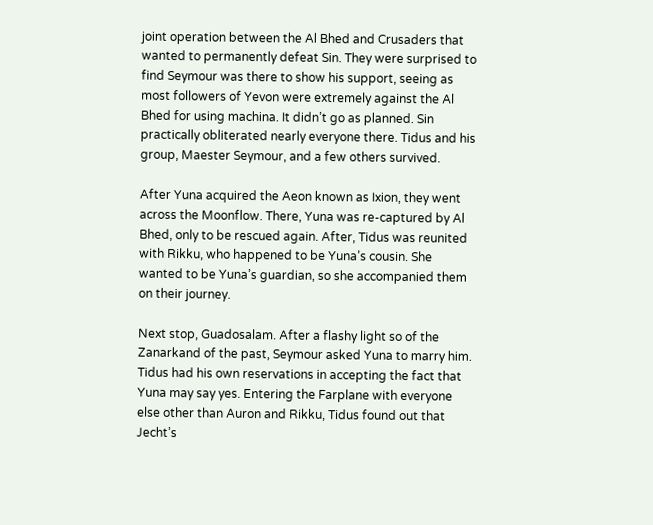joint operation between the Al Bhed and Crusaders that wanted to permanently defeat Sin. They were surprised to find Seymour was there to show his support, seeing as most followers of Yevon were extremely against the Al Bhed for using machina. It didn’t go as planned. Sin practically obliterated nearly everyone there. Tidus and his group, Maester Seymour, and a few others survived.

After Yuna acquired the Aeon known as Ixion, they went across the Moonflow. There, Yuna was re-captured by Al Bhed, only to be rescued again. After, Tidus was reunited with Rikku, who happened to be Yuna’s cousin. She wanted to be Yuna’s guardian, so she accompanied them on their journey.

Next stop, Guadosalam. After a flashy light so of the Zanarkand of the past, Seymour asked Yuna to marry him. Tidus had his own reservations in accepting the fact that Yuna may say yes. Entering the Farplane with everyone else other than Auron and Rikku, Tidus found out that Jecht’s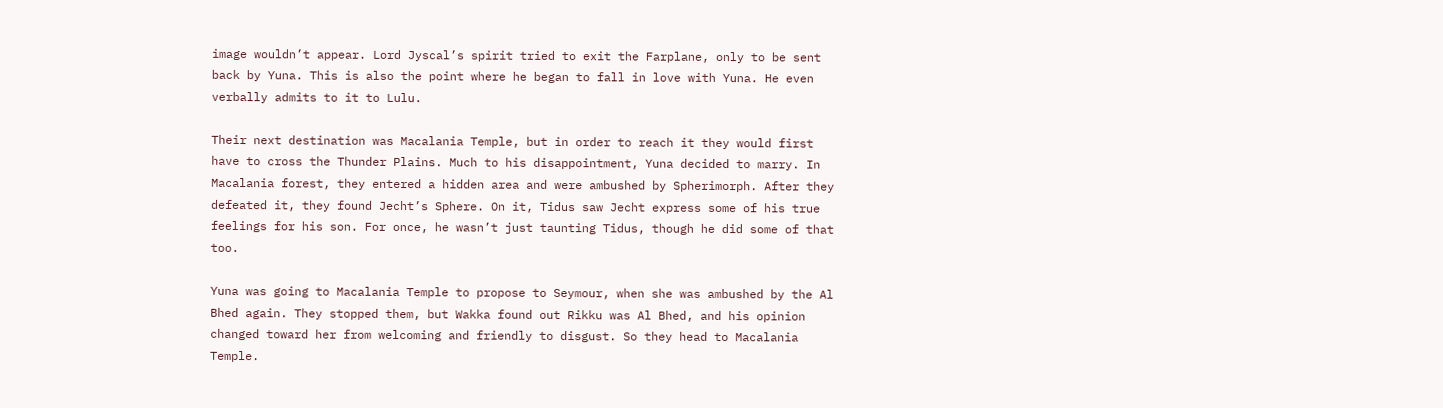image wouldn’t appear. Lord Jyscal’s spirit tried to exit the Farplane, only to be sent back by Yuna. This is also the point where he began to fall in love with Yuna. He even verbally admits to it to Lulu.

Their next destination was Macalania Temple, but in order to reach it they would first have to cross the Thunder Plains. Much to his disappointment, Yuna decided to marry. In Macalania forest, they entered a hidden area and were ambushed by Spherimorph. After they defeated it, they found Jecht’s Sphere. On it, Tidus saw Jecht express some of his true feelings for his son. For once, he wasn’t just taunting Tidus, though he did some of that too.

Yuna was going to Macalania Temple to propose to Seymour, when she was ambushed by the Al Bhed again. They stopped them, but Wakka found out Rikku was Al Bhed, and his opinion changed toward her from welcoming and friendly to disgust. So they head to Macalania Temple.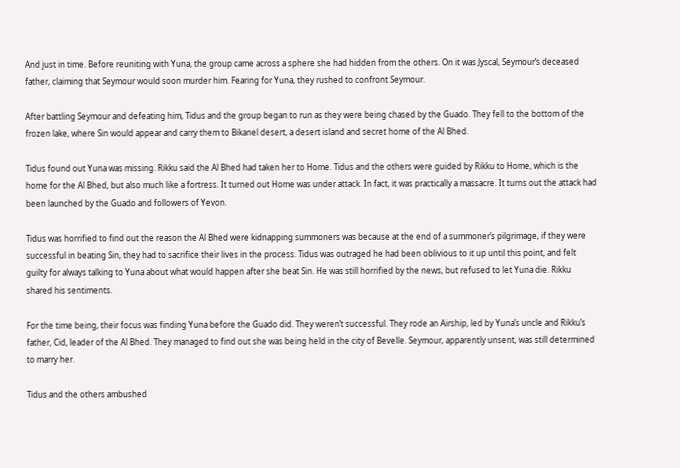And just in time. Before reuniting with Yuna, the group came across a sphere she had hidden from the others. On it was Jyscal, Seymour’s deceased father, claiming that Seymour would soon murder him. Fearing for Yuna, they rushed to confront Seymour.

After battling Seymour and defeating him, Tidus and the group began to run as they were being chased by the Guado. They fell to the bottom of the frozen lake, where Sin would appear and carry them to Bikanel desert, a desert island and secret home of the Al Bhed.

Tidus found out Yuna was missing. Rikku said the Al Bhed had taken her to Home. Tidus and the others were guided by Rikku to Home, which is the home for the Al Bhed, but also much like a fortress. It turned out Home was under attack. In fact, it was practically a massacre. It turns out the attack had been launched by the Guado and followers of Yevon.

Tidus was horrified to find out the reason the Al Bhed were kidnapping summoners was because at the end of a summoner’s pilgrimage, if they were successful in beating Sin, they had to sacrifice their lives in the process. Tidus was outraged he had been oblivious to it up until this point, and felt guilty for always talking to Yuna about what would happen after she beat Sin. He was still horrified by the news, but refused to let Yuna die. Rikku shared his sentiments.

For the time being, their focus was finding Yuna before the Guado did. They weren’t successful. They rode an Airship, led by Yuna’s uncle and Rikku’s father, Cid, leader of the Al Bhed. They managed to find out she was being held in the city of Bevelle. Seymour, apparently unsent, was still determined to marry her.

Tidus and the others ambushed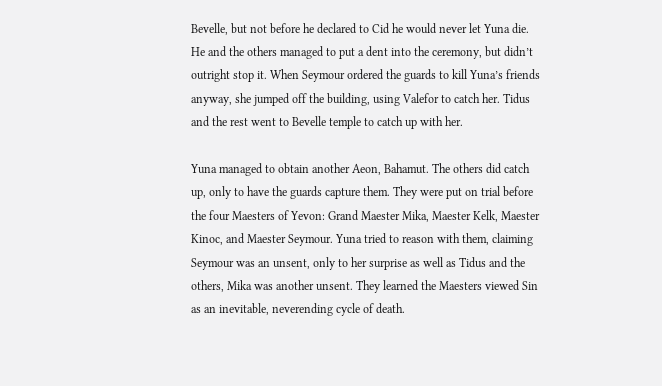Bevelle, but not before he declared to Cid he would never let Yuna die. He and the others managed to put a dent into the ceremony, but didn’t outright stop it. When Seymour ordered the guards to kill Yuna’s friends anyway, she jumped off the building, using Valefor to catch her. Tidus and the rest went to Bevelle temple to catch up with her.

Yuna managed to obtain another Aeon, Bahamut. The others did catch up, only to have the guards capture them. They were put on trial before the four Maesters of Yevon: Grand Maester Mika, Maester Kelk, Maester Kinoc, and Maester Seymour. Yuna tried to reason with them, claiming Seymour was an unsent, only to her surprise as well as Tidus and the others, Mika was another unsent. They learned the Maesters viewed Sin as an inevitable, neverending cycle of death.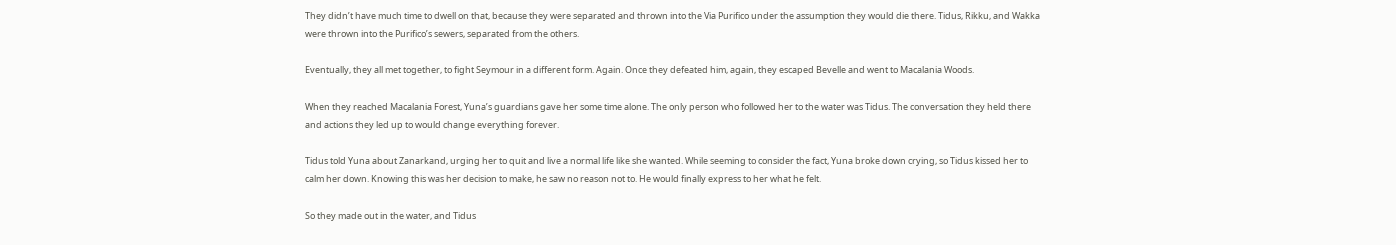They didn’t have much time to dwell on that, because they were separated and thrown into the Via Purifico under the assumption they would die there. Tidus, Rikku, and Wakka were thrown into the Purifico’s sewers, separated from the others.

Eventually, they all met together, to fight Seymour in a different form. Again. Once they defeated him, again, they escaped Bevelle and went to Macalania Woods.

When they reached Macalania Forest, Yuna’s guardians gave her some time alone. The only person who followed her to the water was Tidus. The conversation they held there and actions they led up to would change everything forever.

Tidus told Yuna about Zanarkand, urging her to quit and live a normal life like she wanted. While seeming to consider the fact, Yuna broke down crying, so Tidus kissed her to calm her down. Knowing this was her decision to make, he saw no reason not to. He would finally express to her what he felt.

So they made out in the water, and Tidus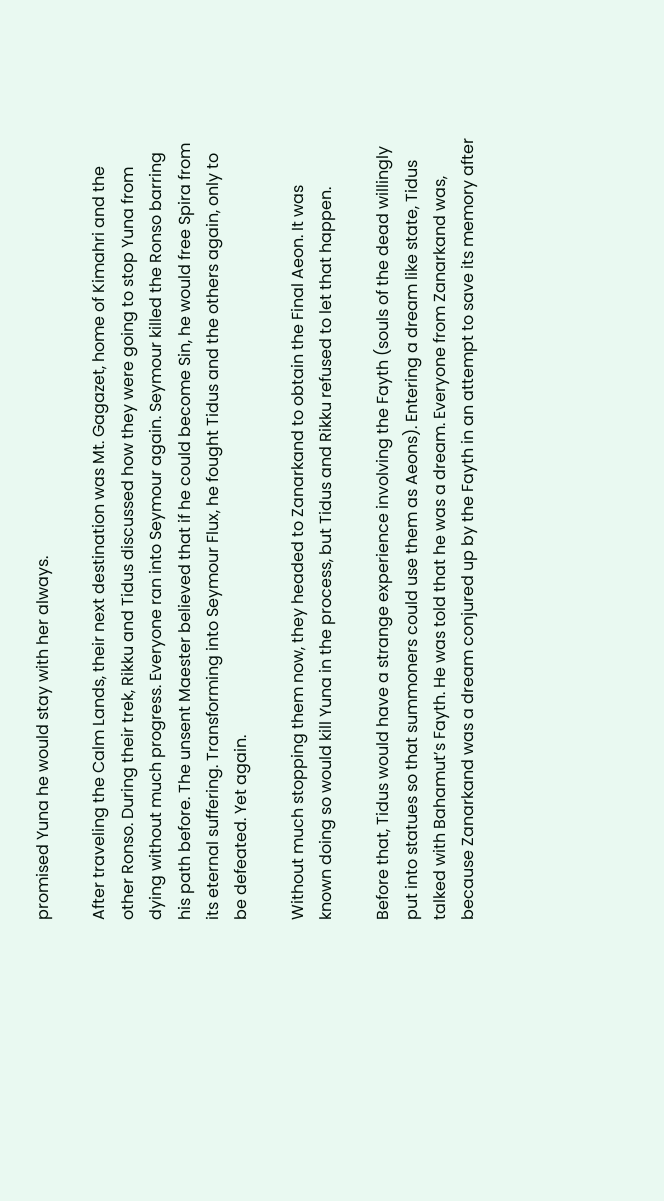promised Yuna he would stay with her always.

After traveling the Calm Lands, their next destination was Mt. Gagazet, home of Kimahri and the other Ronso. During their trek, Rikku and Tidus discussed how they were going to stop Yuna from dying without much progress. Everyone ran into Seymour again. Seymour killed the Ronso barring his path before. The unsent Maester believed that if he could become Sin, he would free Spira from its eternal suffering. Transforming into Seymour Flux, he fought Tidus and the others again, only to be defeated. Yet again.

Without much stopping them now, they headed to Zanarkand to obtain the Final Aeon. It was known doing so would kill Yuna in the process, but Tidus and Rikku refused to let that happen.

Before that, Tidus would have a strange experience involving the Fayth (souls of the dead willingly put into statues so that summoners could use them as Aeons). Entering a dream like state, Tidus talked with Bahamut’s Fayth. He was told that he was a dream. Everyone from Zanarkand was, because Zanarkand was a dream conjured up by the Fayth in an attempt to save its memory after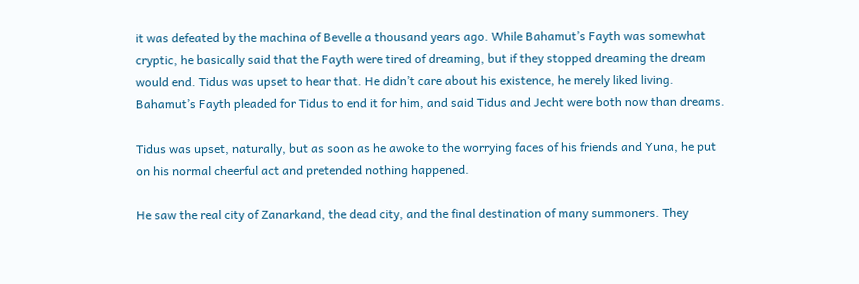it was defeated by the machina of Bevelle a thousand years ago. While Bahamut’s Fayth was somewhat cryptic, he basically said that the Fayth were tired of dreaming, but if they stopped dreaming the dream would end. Tidus was upset to hear that. He didn’t care about his existence, he merely liked living. Bahamut’s Fayth pleaded for Tidus to end it for him, and said Tidus and Jecht were both now than dreams.

Tidus was upset, naturally, but as soon as he awoke to the worrying faces of his friends and Yuna, he put on his normal cheerful act and pretended nothing happened.

He saw the real city of Zanarkand, the dead city, and the final destination of many summoners. They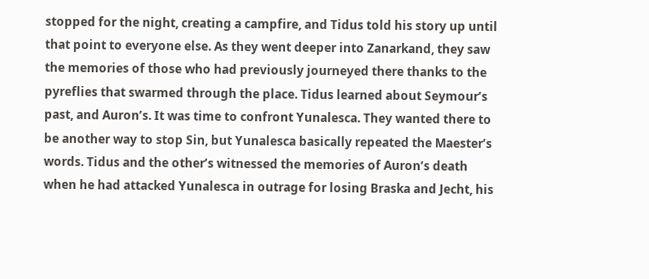stopped for the night, creating a campfire, and Tidus told his story up until that point to everyone else. As they went deeper into Zanarkand, they saw the memories of those who had previously journeyed there thanks to the pyreflies that swarmed through the place. Tidus learned about Seymour’s past, and Auron’s. It was time to confront Yunalesca. They wanted there to be another way to stop Sin, but Yunalesca basically repeated the Maester’s words. Tidus and the other’s witnessed the memories of Auron’s death when he had attacked Yunalesca in outrage for losing Braska and Jecht, his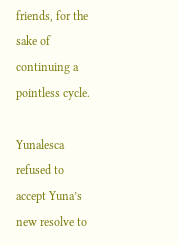friends, for the sake of continuing a pointless cycle.

Yunalesca refused to accept Yuna’s new resolve to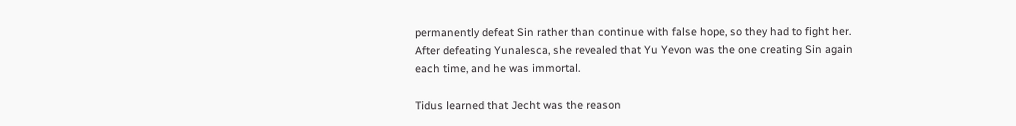permanently defeat Sin rather than continue with false hope, so they had to fight her. After defeating Yunalesca, she revealed that Yu Yevon was the one creating Sin again each time, and he was immortal.

Tidus learned that Jecht was the reason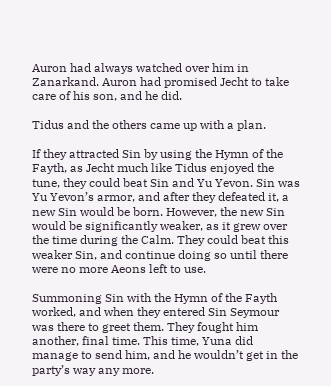Auron had always watched over him in Zanarkand. Auron had promised Jecht to take care of his son, and he did.

Tidus and the others came up with a plan.

If they attracted Sin by using the Hymn of the Fayth, as Jecht much like Tidus enjoyed the tune, they could beat Sin and Yu Yevon. Sin was Yu Yevon’s armor, and after they defeated it, a new Sin would be born. However, the new Sin would be significantly weaker, as it grew over the time during the Calm. They could beat this weaker Sin, and continue doing so until there were no more Aeons left to use.

Summoning Sin with the Hymn of the Fayth worked, and when they entered Sin Seymour was there to greet them. They fought him another, final time. This time, Yuna did manage to send him, and he wouldn’t get in the party’s way any more.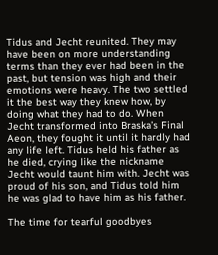Tidus and Jecht reunited. They may have been on more understanding terms than they ever had been in the past, but tension was high and their emotions were heavy. The two settled it the best way they knew how, by doing what they had to do. When Jecht transformed into Braska’s Final Aeon, they fought it until it hardly had any life left. Tidus held his father as he died, crying like the nickname Jecht would taunt him with. Jecht was proud of his son, and Tidus told him he was glad to have him as his father.

The time for tearful goodbyes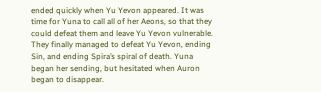ended quickly when Yu Yevon appeared. It was time for Yuna to call all of her Aeons, so that they could defeat them and leave Yu Yevon vulnerable. They finally managed to defeat Yu Yevon, ending Sin, and ending Spira’s spiral of death. Yuna began her sending, but hesitated when Auron began to disappear.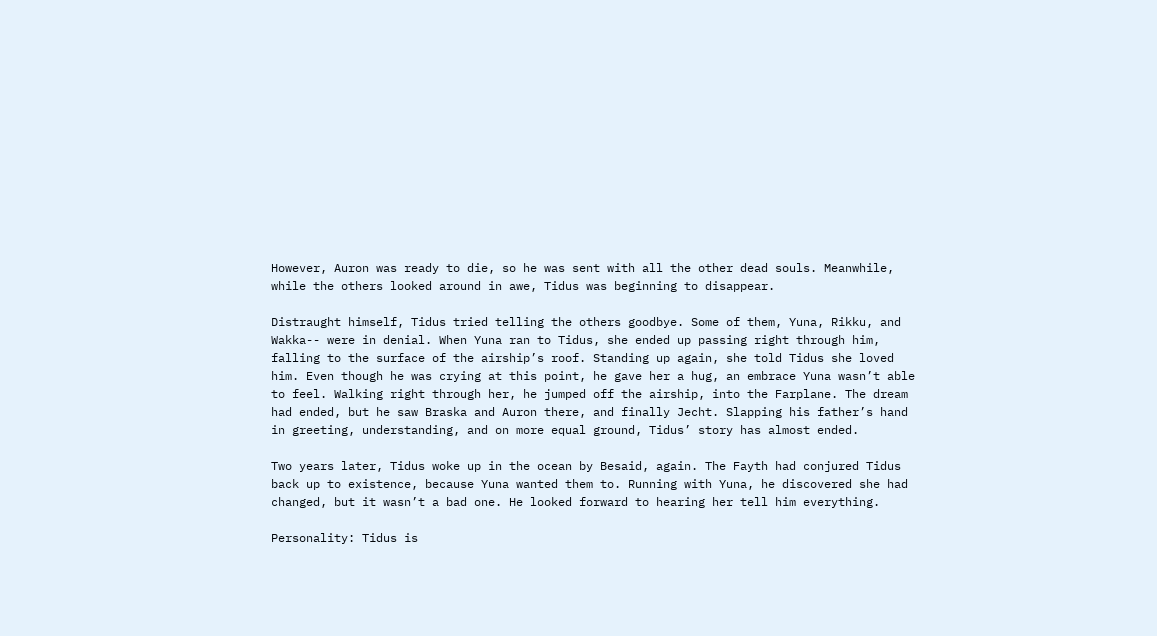However, Auron was ready to die, so he was sent with all the other dead souls. Meanwhile, while the others looked around in awe, Tidus was beginning to disappear.

Distraught himself, Tidus tried telling the others goodbye. Some of them, Yuna, Rikku, and Wakka-- were in denial. When Yuna ran to Tidus, she ended up passing right through him, falling to the surface of the airship’s roof. Standing up again, she told Tidus she loved him. Even though he was crying at this point, he gave her a hug, an embrace Yuna wasn’t able to feel. Walking right through her, he jumped off the airship, into the Farplane. The dream had ended, but he saw Braska and Auron there, and finally Jecht. Slapping his father’s hand in greeting, understanding, and on more equal ground, Tidus’ story has almost ended.

Two years later, Tidus woke up in the ocean by Besaid, again. The Fayth had conjured Tidus back up to existence, because Yuna wanted them to. Running with Yuna, he discovered she had changed, but it wasn’t a bad one. He looked forward to hearing her tell him everything.

Personality: Tidus is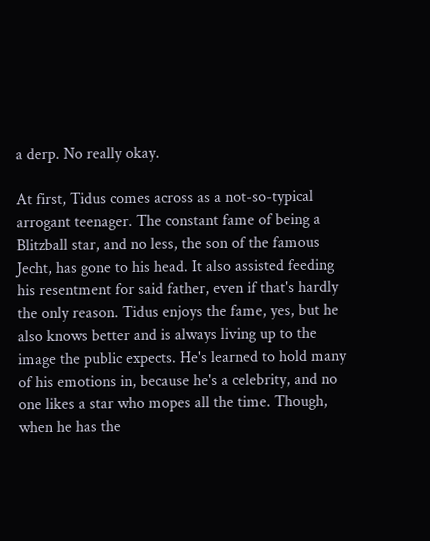a derp. No really okay.

At first, Tidus comes across as a not-so-typical arrogant teenager. The constant fame of being a Blitzball star, and no less, the son of the famous Jecht, has gone to his head. It also assisted feeding his resentment for said father, even if that's hardly the only reason. Tidus enjoys the fame, yes, but he also knows better and is always living up to the image the public expects. He's learned to hold many of his emotions in, because he's a celebrity, and no one likes a star who mopes all the time. Though, when he has the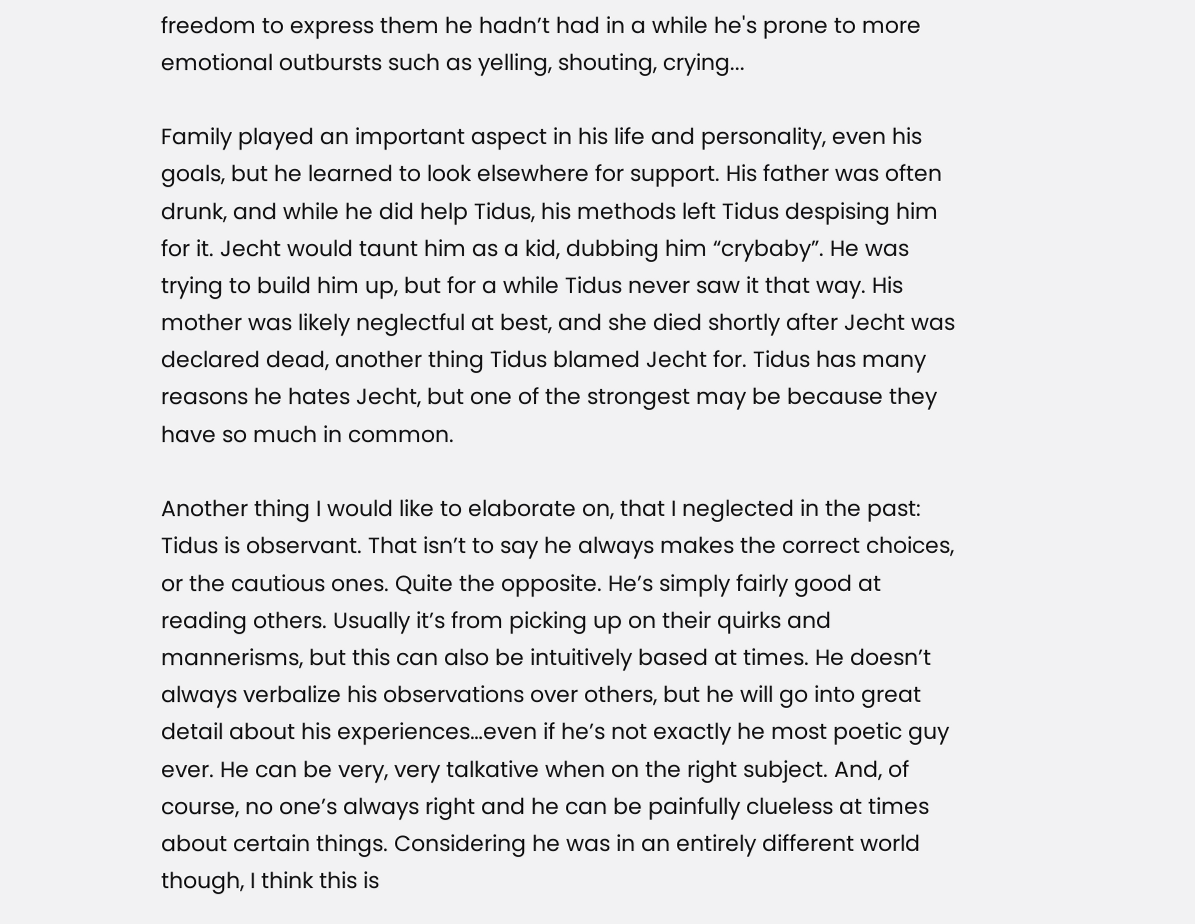freedom to express them he hadn’t had in a while he's prone to more emotional outbursts such as yelling, shouting, crying...

Family played an important aspect in his life and personality, even his goals, but he learned to look elsewhere for support. His father was often drunk, and while he did help Tidus, his methods left Tidus despising him for it. Jecht would taunt him as a kid, dubbing him “crybaby”. He was trying to build him up, but for a while Tidus never saw it that way. His mother was likely neglectful at best, and she died shortly after Jecht was declared dead, another thing Tidus blamed Jecht for. Tidus has many reasons he hates Jecht, but one of the strongest may be because they have so much in common.

Another thing I would like to elaborate on, that I neglected in the past: Tidus is observant. That isn’t to say he always makes the correct choices, or the cautious ones. Quite the opposite. He’s simply fairly good at reading others. Usually it’s from picking up on their quirks and mannerisms, but this can also be intuitively based at times. He doesn’t always verbalize his observations over others, but he will go into great detail about his experiences…even if he’s not exactly he most poetic guy ever. He can be very, very talkative when on the right subject. And, of course, no one’s always right and he can be painfully clueless at times about certain things. Considering he was in an entirely different world though, I think this is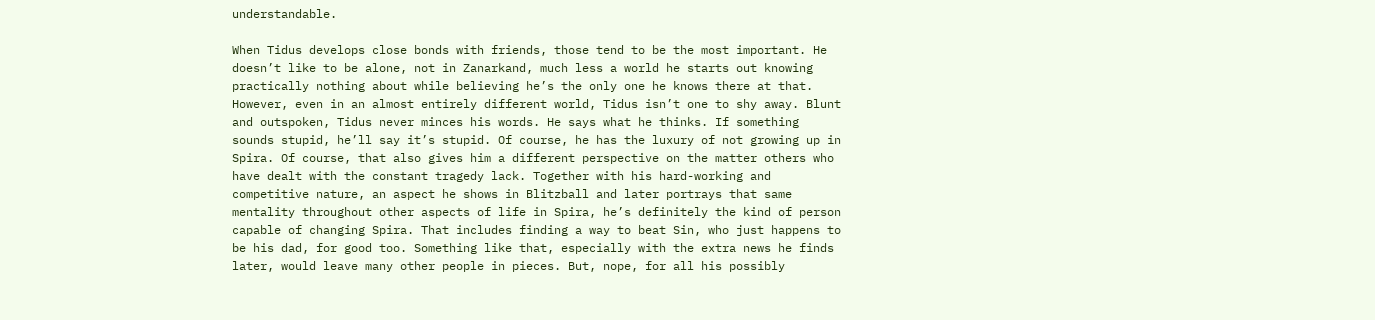understandable.

When Tidus develops close bonds with friends, those tend to be the most important. He doesn’t like to be alone, not in Zanarkand, much less a world he starts out knowing practically nothing about while believing he’s the only one he knows there at that. However, even in an almost entirely different world, Tidus isn’t one to shy away. Blunt and outspoken, Tidus never minces his words. He says what he thinks. If something sounds stupid, he’ll say it’s stupid. Of course, he has the luxury of not growing up in Spira. Of course, that also gives him a different perspective on the matter others who have dealt with the constant tragedy lack. Together with his hard-working and competitive nature, an aspect he shows in Blitzball and later portrays that same mentality throughout other aspects of life in Spira, he’s definitely the kind of person capable of changing Spira. That includes finding a way to beat Sin, who just happens to be his dad, for good too. Something like that, especially with the extra news he finds later, would leave many other people in pieces. But, nope, for all his possibly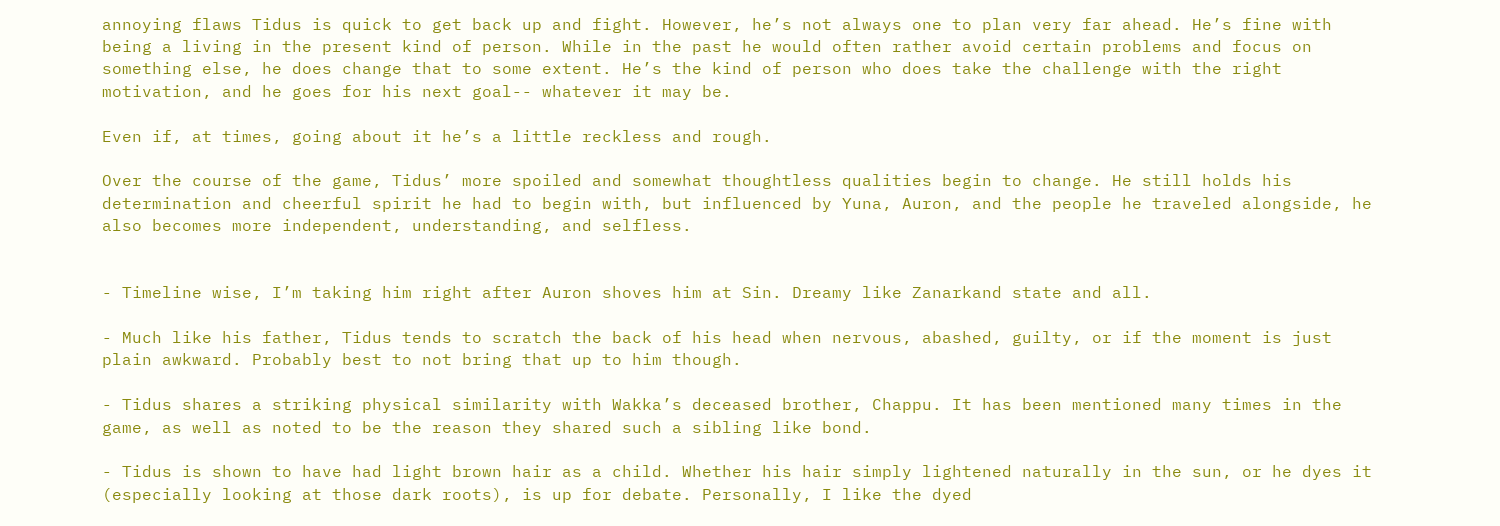annoying flaws Tidus is quick to get back up and fight. However, he’s not always one to plan very far ahead. He’s fine with being a living in the present kind of person. While in the past he would often rather avoid certain problems and focus on something else, he does change that to some extent. He’s the kind of person who does take the challenge with the right motivation, and he goes for his next goal-- whatever it may be.

Even if, at times, going about it he’s a little reckless and rough.

Over the course of the game, Tidus’ more spoiled and somewhat thoughtless qualities begin to change. He still holds his determination and cheerful spirit he had to begin with, but influenced by Yuna, Auron, and the people he traveled alongside, he also becomes more independent, understanding, and selfless.


- Timeline wise, I’m taking him right after Auron shoves him at Sin. Dreamy like Zanarkand state and all.

- Much like his father, Tidus tends to scratch the back of his head when nervous, abashed, guilty, or if the moment is just plain awkward. Probably best to not bring that up to him though.

- Tidus shares a striking physical similarity with Wakka’s deceased brother, Chappu. It has been mentioned many times in the game, as well as noted to be the reason they shared such a sibling like bond.

- Tidus is shown to have had light brown hair as a child. Whether his hair simply lightened naturally in the sun, or he dyes it (especially looking at those dark roots), is up for debate. Personally, I like the dyed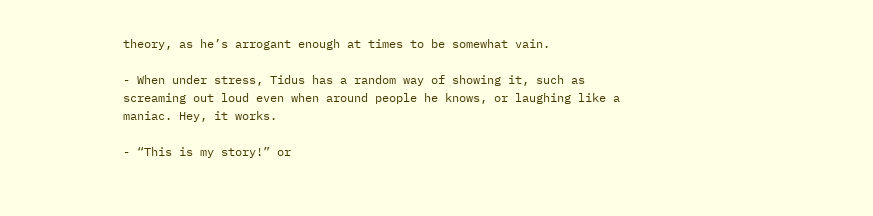theory, as he’s arrogant enough at times to be somewhat vain.

- When under stress, Tidus has a random way of showing it, such as screaming out loud even when around people he knows, or laughing like a maniac. Hey, it works.

- “This is my story!” or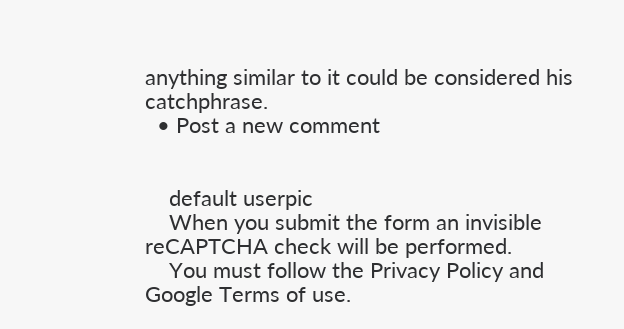anything similar to it could be considered his catchphrase.
  • Post a new comment


    default userpic
    When you submit the form an invisible reCAPTCHA check will be performed.
    You must follow the Privacy Policy and Google Terms of use.